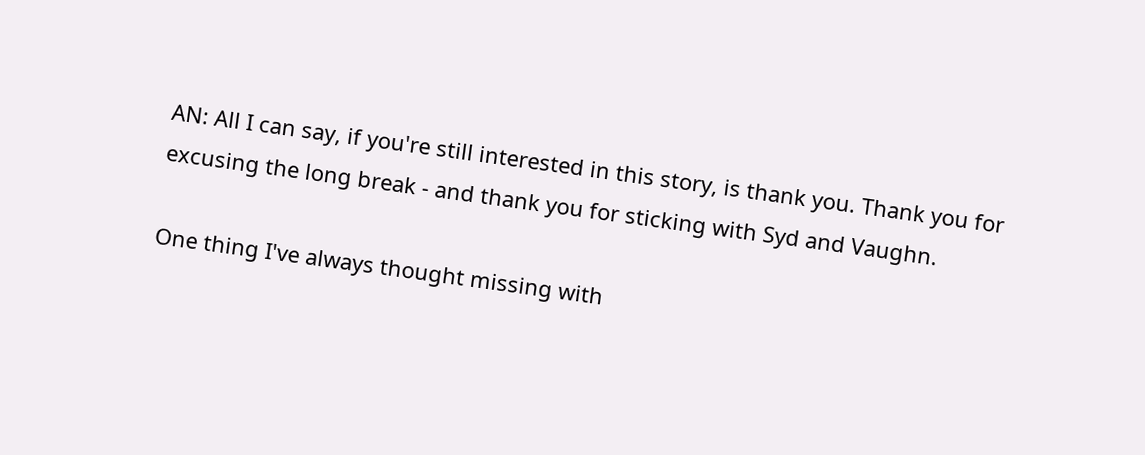AN: All I can say, if you're still interested in this story, is thank you. Thank you for excusing the long break - and thank you for sticking with Syd and Vaughn.

One thing I've always thought missing with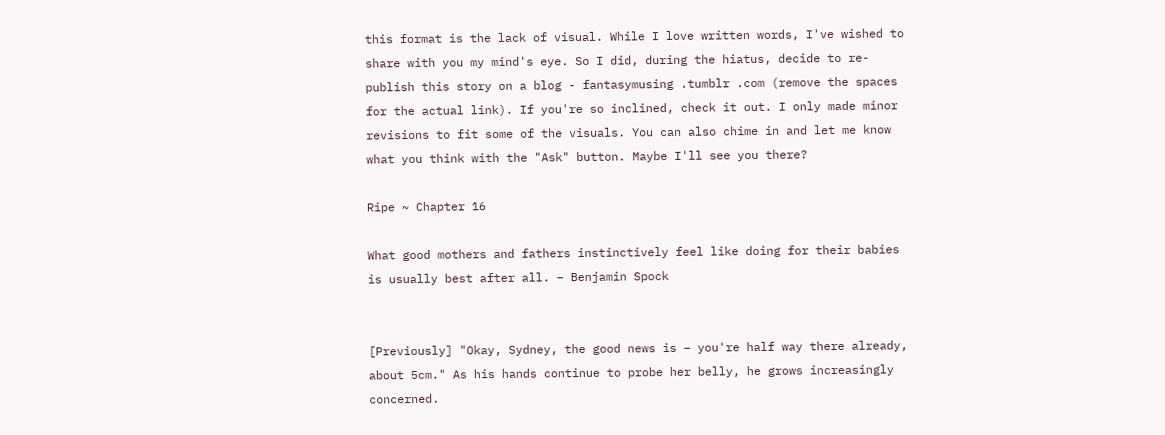this format is the lack of visual. While I love written words, I've wished to share with you my mind's eye. So I did, during the hiatus, decide to re-publish this story on a blog - fantasymusing .tumblr .com (remove the spaces for the actual link). If you're so inclined, check it out. I only made minor revisions to fit some of the visuals. You can also chime in and let me know what you think with the "Ask" button. Maybe I'll see you there?

Ripe ~ Chapter 16

What good mothers and fathers instinctively feel like doing for their babies is usually best after all. – Benjamin Spock


[Previously] "Okay, Sydney, the good news is – you're half way there already, about 5cm." As his hands continue to probe her belly, he grows increasingly concerned.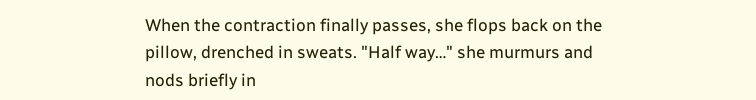When the contraction finally passes, she flops back on the pillow, drenched in sweats. "Half way…" she murmurs and nods briefly in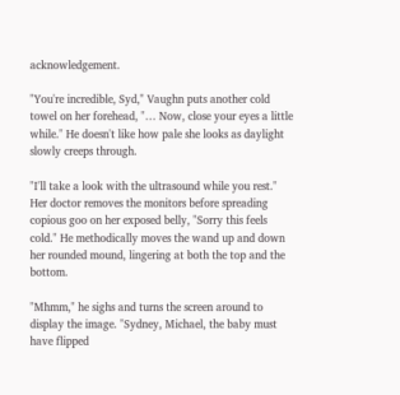acknowledgement.

"You're incredible, Syd," Vaughn puts another cold towel on her forehead, "… Now, close your eyes a little while." He doesn't like how pale she looks as daylight slowly creeps through.

"I'll take a look with the ultrasound while you rest." Her doctor removes the monitors before spreading copious goo on her exposed belly, "Sorry this feels cold." He methodically moves the wand up and down her rounded mound, lingering at both the top and the bottom.

"Mhmm," he sighs and turns the screen around to display the image. "Sydney, Michael, the baby must have flipped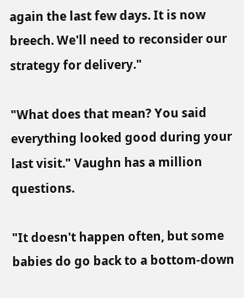again the last few days. It is now breech. We'll need to reconsider our strategy for delivery."

"What does that mean? You said everything looked good during your last visit." Vaughn has a million questions.

"It doesn't happen often, but some babies do go back to a bottom-down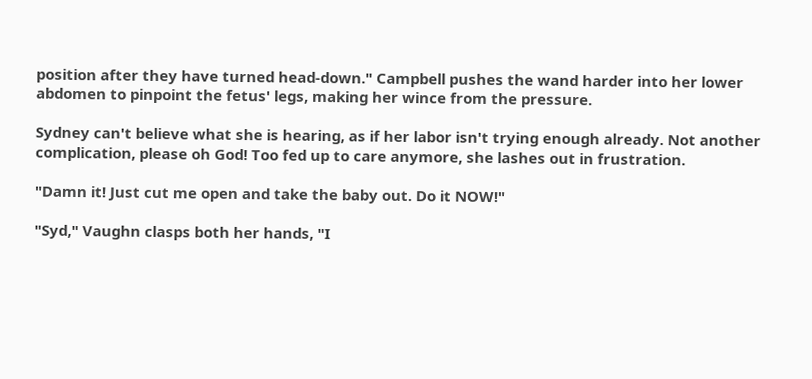position after they have turned head-down." Campbell pushes the wand harder into her lower abdomen to pinpoint the fetus' legs, making her wince from the pressure.

Sydney can't believe what she is hearing, as if her labor isn't trying enough already. Not another complication, please oh God! Too fed up to care anymore, she lashes out in frustration.

"Damn it! Just cut me open and take the baby out. Do it NOW!"

"Syd," Vaughn clasps both her hands, "I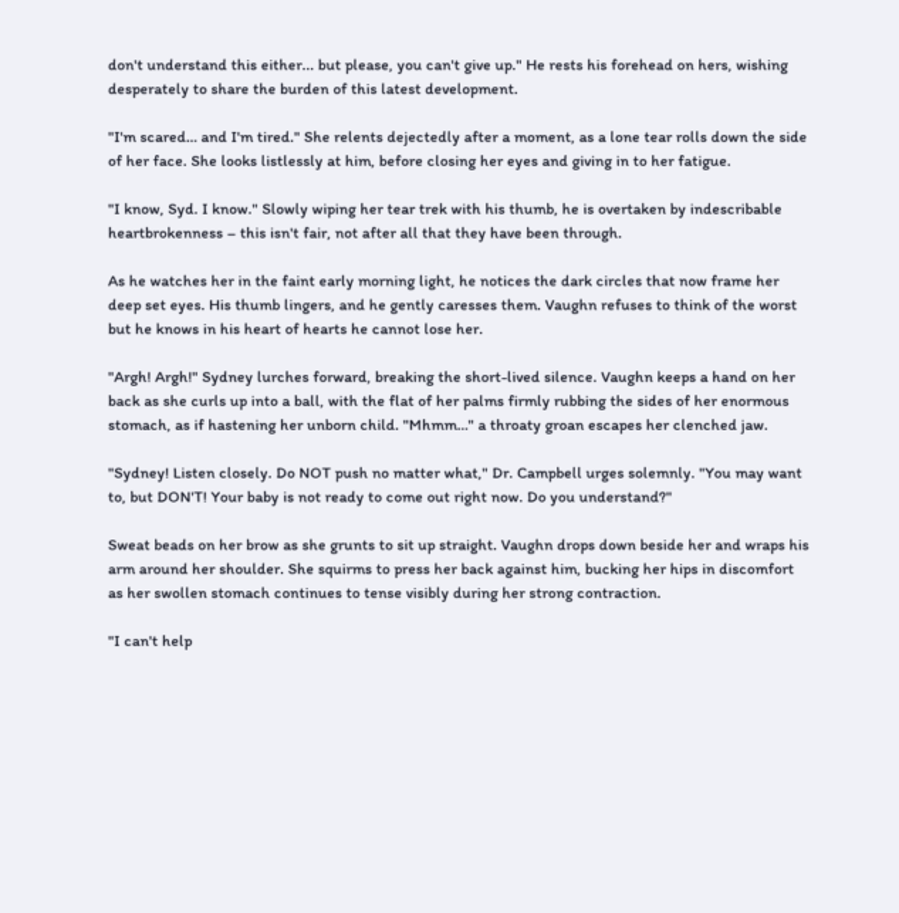don't understand this either... but please, you can't give up." He rests his forehead on hers, wishing desperately to share the burden of this latest development.

"I'm scared… and I'm tired." She relents dejectedly after a moment, as a lone tear rolls down the side of her face. She looks listlessly at him, before closing her eyes and giving in to her fatigue.

"I know, Syd. I know." Slowly wiping her tear trek with his thumb, he is overtaken by indescribable heartbrokenness – this isn't fair, not after all that they have been through.

As he watches her in the faint early morning light, he notices the dark circles that now frame her deep set eyes. His thumb lingers, and he gently caresses them. Vaughn refuses to think of the worst but he knows in his heart of hearts he cannot lose her.

"Argh! Argh!" Sydney lurches forward, breaking the short-lived silence. Vaughn keeps a hand on her back as she curls up into a ball, with the flat of her palms firmly rubbing the sides of her enormous stomach, as if hastening her unborn child. "Mhmm…" a throaty groan escapes her clenched jaw.

"Sydney! Listen closely. Do NOT push no matter what," Dr. Campbell urges solemnly. "You may want to, but DON'T! Your baby is not ready to come out right now. Do you understand?"

Sweat beads on her brow as she grunts to sit up straight. Vaughn drops down beside her and wraps his arm around her shoulder. She squirms to press her back against him, bucking her hips in discomfort as her swollen stomach continues to tense visibly during her strong contraction.

"I can't help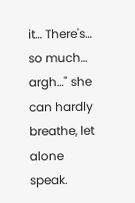it… There's… so much… argh…" she can hardly breathe, let alone speak.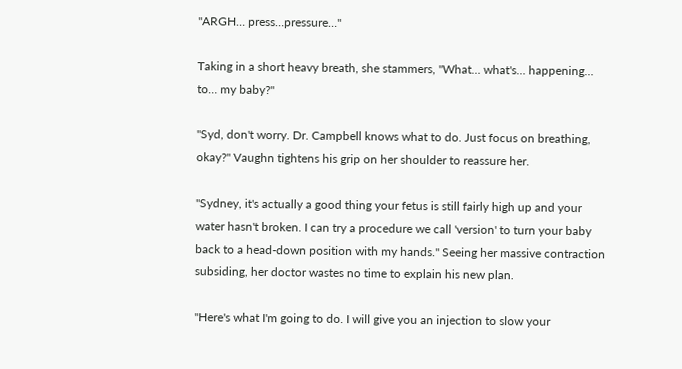"ARGH… press…pressure…"

Taking in a short heavy breath, she stammers, "What… what's… happening… to… my baby?"

"Syd, don't worry. Dr. Campbell knows what to do. Just focus on breathing, okay?" Vaughn tightens his grip on her shoulder to reassure her.

"Sydney, it's actually a good thing your fetus is still fairly high up and your water hasn't broken. I can try a procedure we call 'version' to turn your baby back to a head-down position with my hands." Seeing her massive contraction subsiding, her doctor wastes no time to explain his new plan.

"Here's what I'm going to do. I will give you an injection to slow your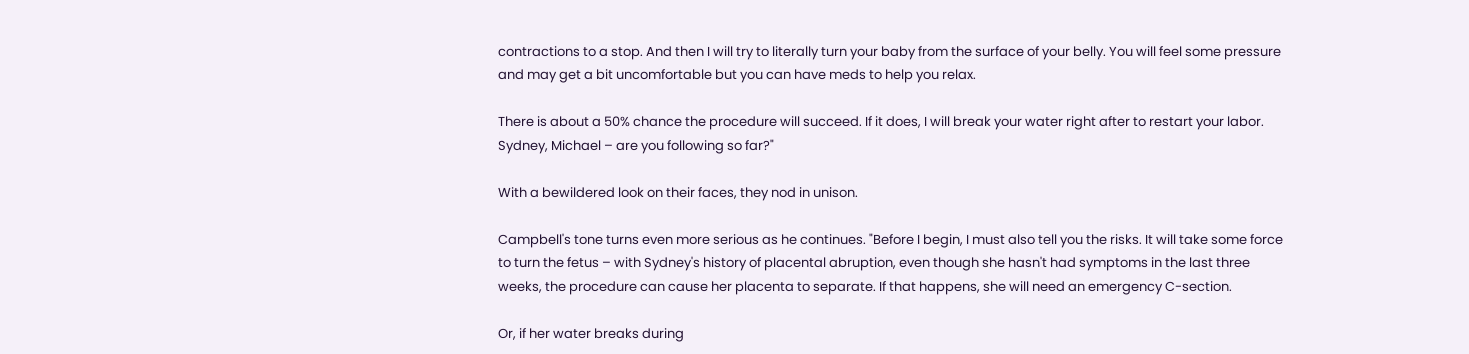contractions to a stop. And then I will try to literally turn your baby from the surface of your belly. You will feel some pressure and may get a bit uncomfortable but you can have meds to help you relax.

There is about a 50% chance the procedure will succeed. If it does, I will break your water right after to restart your labor. Sydney, Michael – are you following so far?"

With a bewildered look on their faces, they nod in unison.

Campbell's tone turns even more serious as he continues. "Before I begin, I must also tell you the risks. It will take some force to turn the fetus – with Sydney's history of placental abruption, even though she hasn't had symptoms in the last three weeks, the procedure can cause her placenta to separate. If that happens, she will need an emergency C-section.

Or, if her water breaks during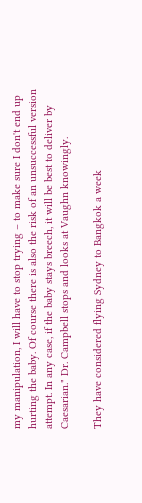my manipulation, I will have to stop trying – to make sure I don't end up hurting the baby. Of course there is also the risk of an unsuccessful version attempt. In any case, if the baby stays breech, it will be best to deliver by Caesarian." Dr. Campbell stops and looks at Vaughn knowingly.

They have considered flying Sydney to Bangkok a week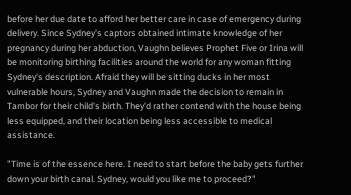before her due date to afford her better care in case of emergency during delivery. Since Sydney's captors obtained intimate knowledge of her pregnancy during her abduction, Vaughn believes Prophet Five or Irina will be monitoring birthing facilities around the world for any woman fitting Sydney's description. Afraid they will be sitting ducks in her most vulnerable hours, Sydney and Vaughn made the decision to remain in Tambor for their child's birth. They'd rather contend with the house being less equipped, and their location being less accessible to medical assistance.

"Time is of the essence here. I need to start before the baby gets further down your birth canal. Sydney, would you like me to proceed?"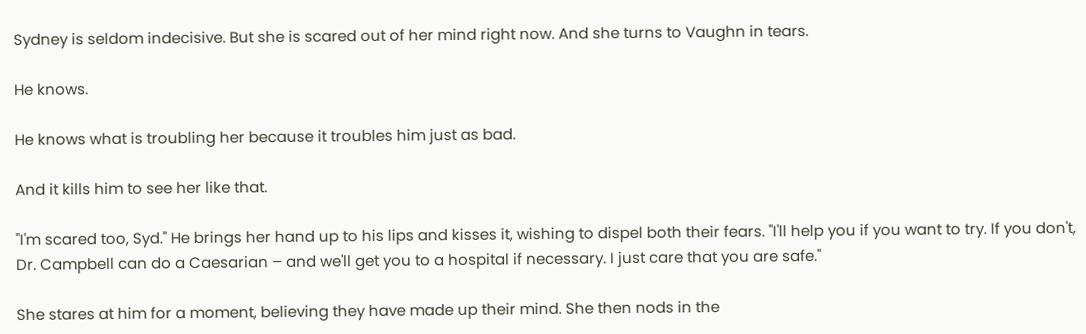Sydney is seldom indecisive. But she is scared out of her mind right now. And she turns to Vaughn in tears.

He knows.

He knows what is troubling her because it troubles him just as bad.

And it kills him to see her like that.

"I'm scared too, Syd." He brings her hand up to his lips and kisses it, wishing to dispel both their fears. "I'll help you if you want to try. If you don't, Dr. Campbell can do a Caesarian – and we'll get you to a hospital if necessary. I just care that you are safe."

She stares at him for a moment, believing they have made up their mind. She then nods in the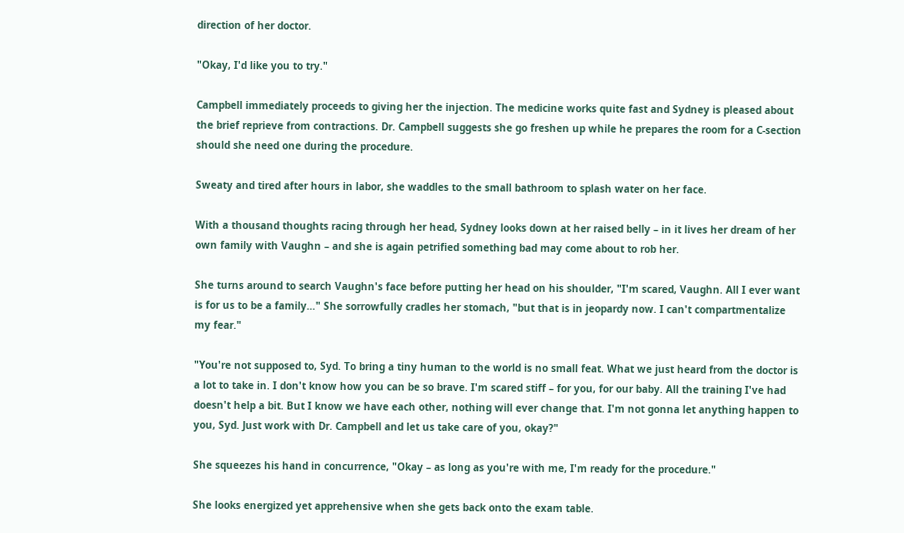direction of her doctor.

"Okay, I'd like you to try."

Campbell immediately proceeds to giving her the injection. The medicine works quite fast and Sydney is pleased about the brief reprieve from contractions. Dr. Campbell suggests she go freshen up while he prepares the room for a C-section should she need one during the procedure.

Sweaty and tired after hours in labor, she waddles to the small bathroom to splash water on her face.

With a thousand thoughts racing through her head, Sydney looks down at her raised belly – in it lives her dream of her own family with Vaughn – and she is again petrified something bad may come about to rob her.

She turns around to search Vaughn's face before putting her head on his shoulder, "I'm scared, Vaughn. All I ever want is for us to be a family…" She sorrowfully cradles her stomach, "but that is in jeopardy now. I can't compartmentalize my fear."

"You're not supposed to, Syd. To bring a tiny human to the world is no small feat. What we just heard from the doctor is a lot to take in. I don't know how you can be so brave. I'm scared stiff – for you, for our baby. All the training I've had doesn't help a bit. But I know we have each other, nothing will ever change that. I'm not gonna let anything happen to you, Syd. Just work with Dr. Campbell and let us take care of you, okay?"

She squeezes his hand in concurrence, "Okay – as long as you're with me, I'm ready for the procedure."

She looks energized yet apprehensive when she gets back onto the exam table.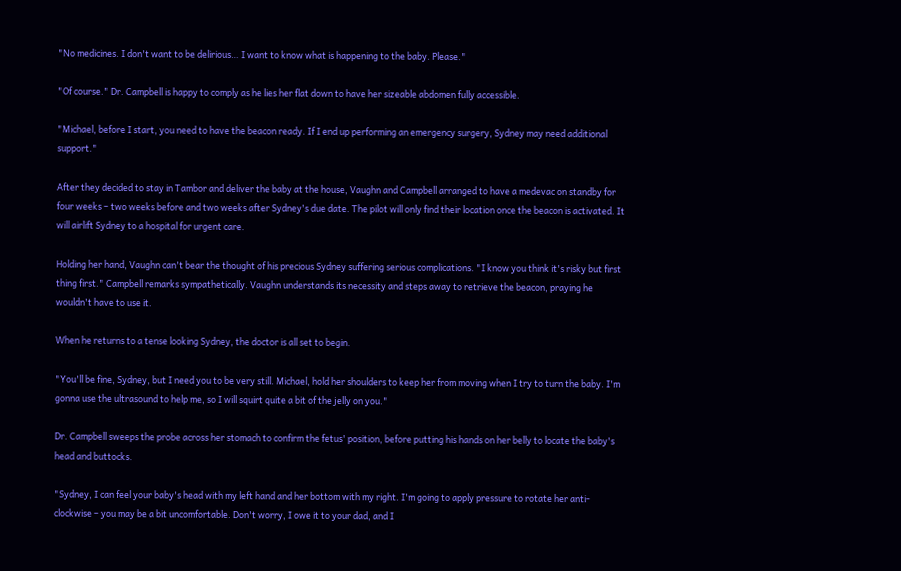"No medicines. I don't want to be delirious… I want to know what is happening to the baby. Please."

"Of course." Dr. Campbell is happy to comply as he lies her flat down to have her sizeable abdomen fully accessible.

"Michael, before I start, you need to have the beacon ready. If I end up performing an emergency surgery, Sydney may need additional support."

After they decided to stay in Tambor and deliver the baby at the house, Vaughn and Campbell arranged to have a medevac on standby for four weeks – two weeks before and two weeks after Sydney's due date. The pilot will only find their location once the beacon is activated. It will airlift Sydney to a hospital for urgent care.

Holding her hand, Vaughn can't bear the thought of his precious Sydney suffering serious complications. "I know you think it's risky but first thing first." Campbell remarks sympathetically. Vaughn understands its necessity and steps away to retrieve the beacon, praying he wouldn't have to use it.

When he returns to a tense looking Sydney, the doctor is all set to begin.

"You'll be fine, Sydney, but I need you to be very still. Michael, hold her shoulders to keep her from moving when I try to turn the baby. I'm gonna use the ultrasound to help me, so I will squirt quite a bit of the jelly on you."

Dr. Campbell sweeps the probe across her stomach to confirm the fetus' position, before putting his hands on her belly to locate the baby's head and buttocks.

"Sydney, I can feel your baby's head with my left hand and her bottom with my right. I'm going to apply pressure to rotate her anti-clockwise – you may be a bit uncomfortable. Don't worry, I owe it to your dad, and I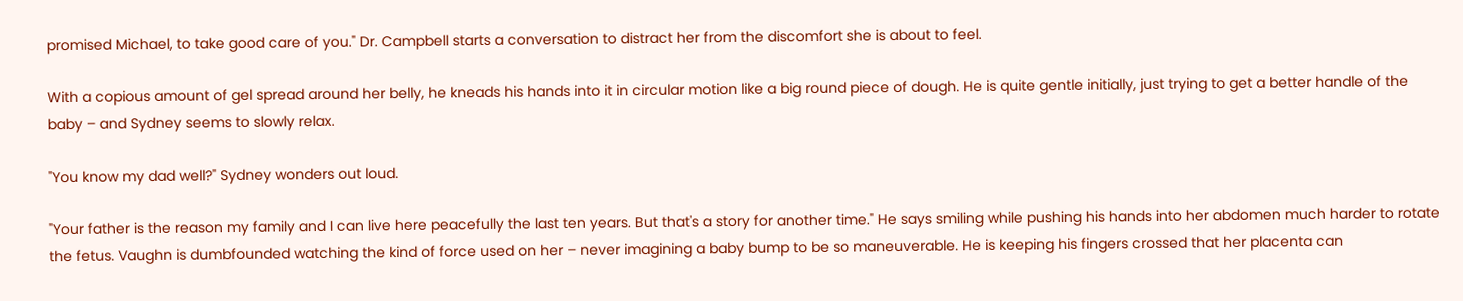promised Michael, to take good care of you." Dr. Campbell starts a conversation to distract her from the discomfort she is about to feel.

With a copious amount of gel spread around her belly, he kneads his hands into it in circular motion like a big round piece of dough. He is quite gentle initially, just trying to get a better handle of the baby – and Sydney seems to slowly relax.

"You know my dad well?" Sydney wonders out loud.

"Your father is the reason my family and I can live here peacefully the last ten years. But that's a story for another time." He says smiling while pushing his hands into her abdomen much harder to rotate the fetus. Vaughn is dumbfounded watching the kind of force used on her – never imagining a baby bump to be so maneuverable. He is keeping his fingers crossed that her placenta can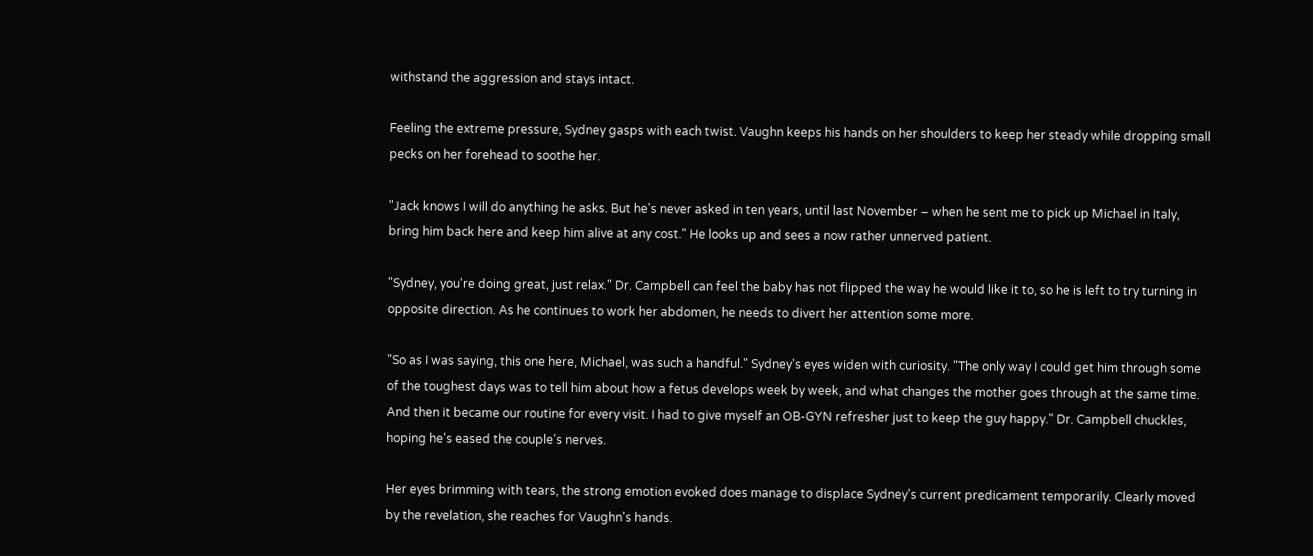withstand the aggression and stays intact.

Feeling the extreme pressure, Sydney gasps with each twist. Vaughn keeps his hands on her shoulders to keep her steady while dropping small pecks on her forehead to soothe her.

"Jack knows I will do anything he asks. But he's never asked in ten years, until last November – when he sent me to pick up Michael in Italy, bring him back here and keep him alive at any cost." He looks up and sees a now rather unnerved patient.

"Sydney, you're doing great, just relax." Dr. Campbell can feel the baby has not flipped the way he would like it to, so he is left to try turning in opposite direction. As he continues to work her abdomen, he needs to divert her attention some more.

"So as I was saying, this one here, Michael, was such a handful." Sydney's eyes widen with curiosity. "The only way I could get him through some of the toughest days was to tell him about how a fetus develops week by week, and what changes the mother goes through at the same time. And then it became our routine for every visit. I had to give myself an OB-GYN refresher just to keep the guy happy." Dr. Campbell chuckles, hoping he's eased the couple's nerves.

Her eyes brimming with tears, the strong emotion evoked does manage to displace Sydney's current predicament temporarily. Clearly moved by the revelation, she reaches for Vaughn's hands.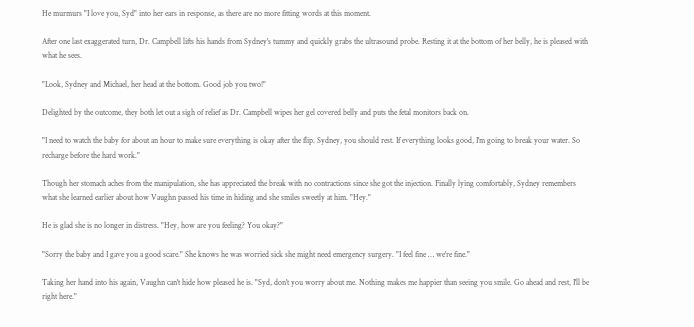He murmurs "I love you, Syd" into her ears in response, as there are no more fitting words at this moment.

After one last exaggerated turn, Dr. Campbell lifts his hands from Sydney's tummy and quickly grabs the ultrasound probe. Resting it at the bottom of her belly, he is pleased with what he sees.

"Look, Sydney and Michael, her head at the bottom. Good job you two!"

Delighted by the outcome, they both let out a sigh of relief as Dr. Campbell wipes her gel covered belly and puts the fetal monitors back on.

"I need to watch the baby for about an hour to make sure everything is okay after the flip. Sydney, you should rest. If everything looks good, I'm going to break your water. So recharge before the hard work."

Though her stomach aches from the manipulation, she has appreciated the break with no contractions since she got the injection. Finally lying comfortably, Sydney remembers what she learned earlier about how Vaughn passed his time in hiding and she smiles sweetly at him. "Hey."

He is glad she is no longer in distress. "Hey, how are you feeling? You okay?"

"Sorry the baby and I gave you a good scare." She knows he was worried sick she might need emergency surgery. "I feel fine … we're fine."

Taking her hand into his again, Vaughn can't hide how pleased he is. "Syd, don't you worry about me. Nothing makes me happier than seeing you smile. Go ahead and rest, I'll be right here."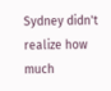Sydney didn't realize how much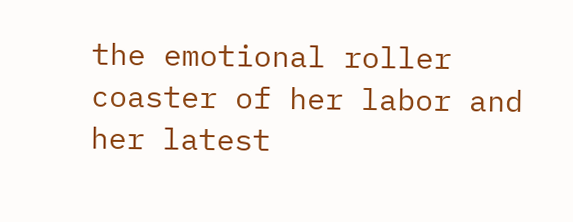the emotional roller coaster of her labor and her latest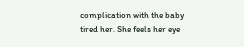complication with the baby tired her. She feels her eye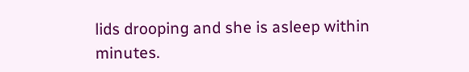lids drooping and she is asleep within minutes.